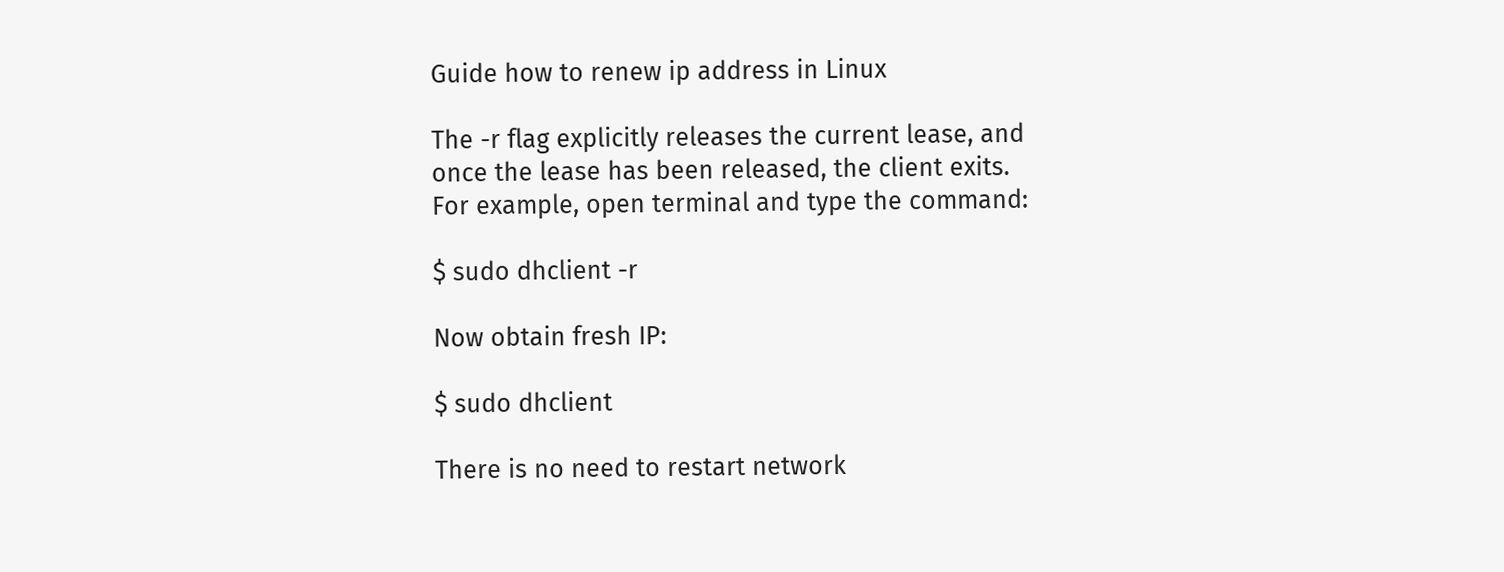Guide how to renew ip address in Linux

The -r flag explicitly releases the current lease, and once the lease has been released, the client exits. For example, open terminal and type the command:

$ sudo dhclient -r

Now obtain fresh IP:

$ sudo dhclient

There is no need to restart network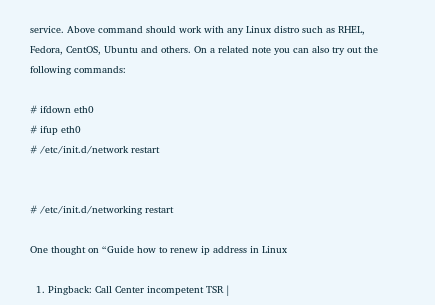service. Above command should work with any Linux distro such as RHEL, Fedora, CentOS, Ubuntu and others. On a related note you can also try out the following commands:

# ifdown eth0
# ifup eth0
# /etc/init.d/network restart


# /etc/init.d/networking restart

One thought on “Guide how to renew ip address in Linux

  1. Pingback: Call Center incompetent TSR |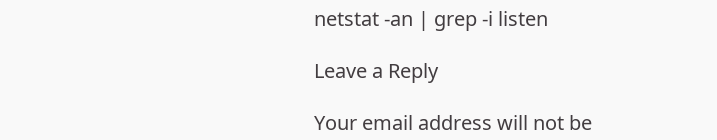netstat -an | grep -i listen

Leave a Reply

Your email address will not be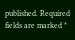published. Required fields are marked *